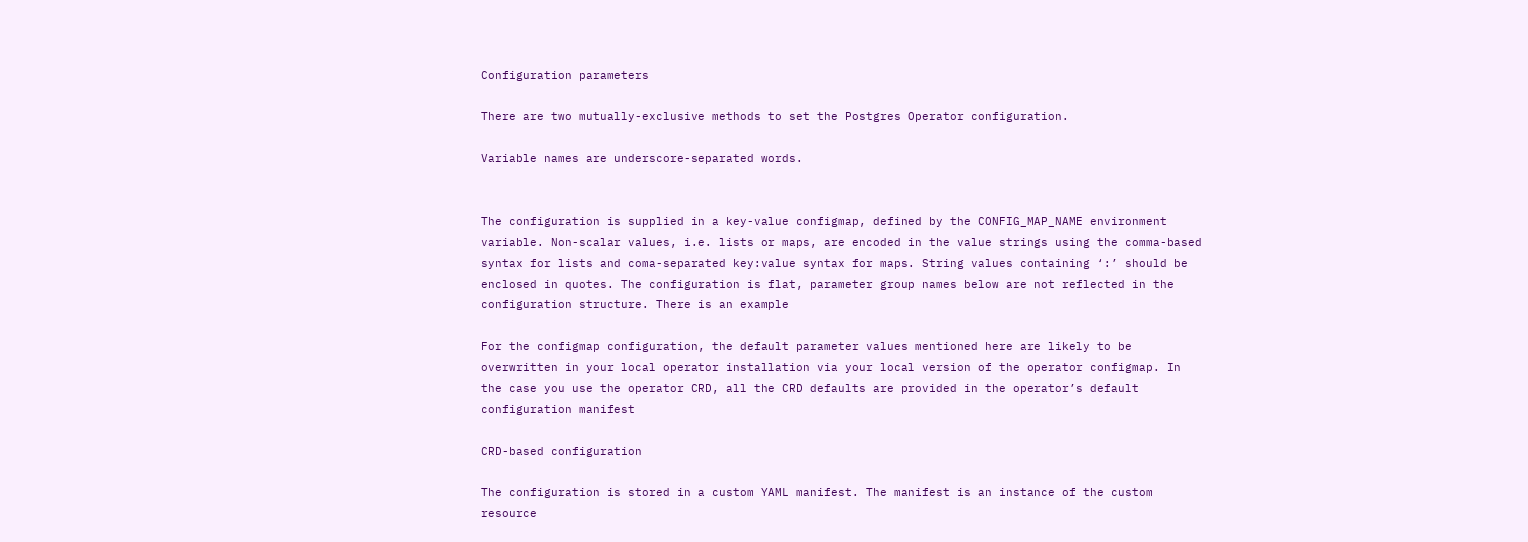Configuration parameters

There are two mutually-exclusive methods to set the Postgres Operator configuration.

Variable names are underscore-separated words.


The configuration is supplied in a key-value configmap, defined by the CONFIG_MAP_NAME environment variable. Non-scalar values, i.e. lists or maps, are encoded in the value strings using the comma-based syntax for lists and coma-separated key:value syntax for maps. String values containing ‘:’ should be enclosed in quotes. The configuration is flat, parameter group names below are not reflected in the configuration structure. There is an example

For the configmap configuration, the default parameter values mentioned here are likely to be overwritten in your local operator installation via your local version of the operator configmap. In the case you use the operator CRD, all the CRD defaults are provided in the operator’s default configuration manifest

CRD-based configuration

The configuration is stored in a custom YAML manifest. The manifest is an instance of the custom resource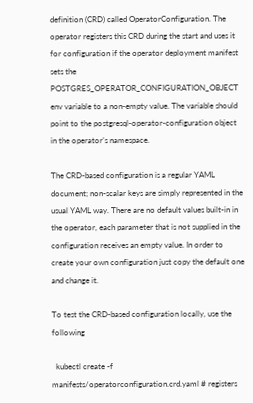definition (CRD) called OperatorConfiguration. The operator registers this CRD during the start and uses it for configuration if the operator deployment manifest sets the POSTGRES_OPERATOR_CONFIGURATION_OBJECT env variable to a non-empty value. The variable should point to the postgresql-operator-configuration object in the operator’s namespace.

The CRD-based configuration is a regular YAML document; non-scalar keys are simply represented in the usual YAML way. There are no default values built-in in the operator, each parameter that is not supplied in the configuration receives an empty value. In order to create your own configuration just copy the default one and change it.

To test the CRD-based configuration locally, use the following

  kubectl create -f manifests/operatorconfiguration.crd.yaml # registers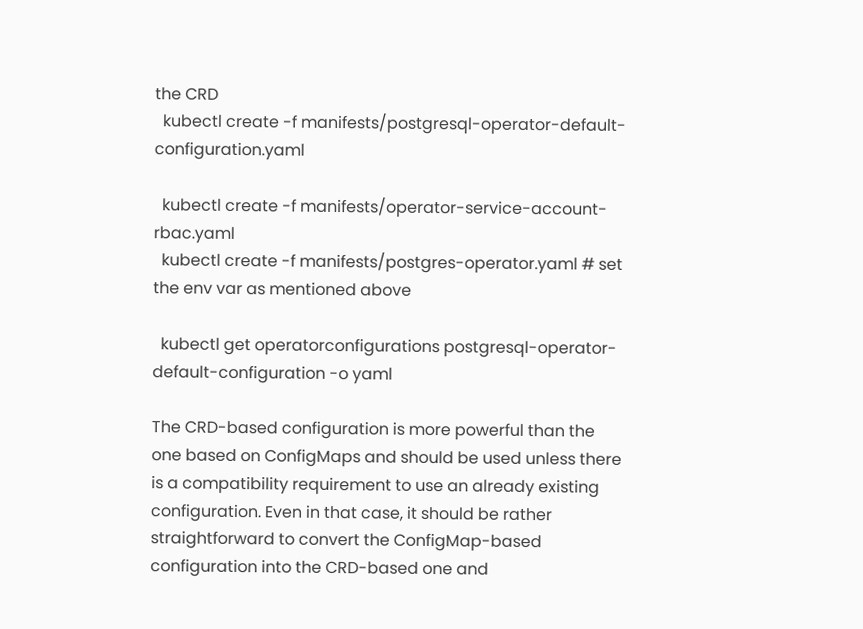the CRD
  kubectl create -f manifests/postgresql-operator-default-configuration.yaml

  kubectl create -f manifests/operator-service-account-rbac.yaml
  kubectl create -f manifests/postgres-operator.yaml # set the env var as mentioned above

  kubectl get operatorconfigurations postgresql-operator-default-configuration -o yaml

The CRD-based configuration is more powerful than the one based on ConfigMaps and should be used unless there is a compatibility requirement to use an already existing configuration. Even in that case, it should be rather straightforward to convert the ConfigMap-based configuration into the CRD-based one and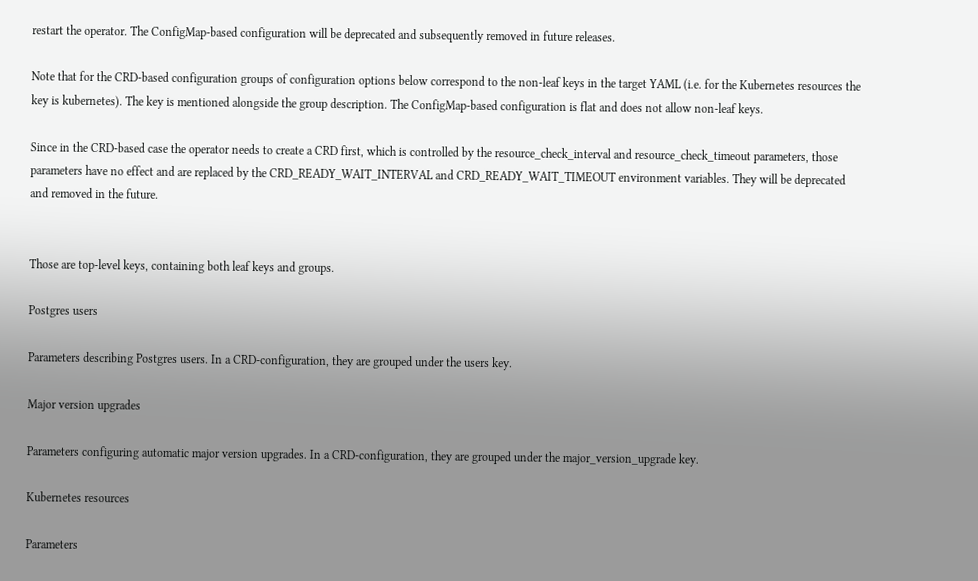restart the operator. The ConfigMap-based configuration will be deprecated and subsequently removed in future releases.

Note that for the CRD-based configuration groups of configuration options below correspond to the non-leaf keys in the target YAML (i.e. for the Kubernetes resources the key is kubernetes). The key is mentioned alongside the group description. The ConfigMap-based configuration is flat and does not allow non-leaf keys.

Since in the CRD-based case the operator needs to create a CRD first, which is controlled by the resource_check_interval and resource_check_timeout parameters, those parameters have no effect and are replaced by the CRD_READY_WAIT_INTERVAL and CRD_READY_WAIT_TIMEOUT environment variables. They will be deprecated and removed in the future.


Those are top-level keys, containing both leaf keys and groups.

Postgres users

Parameters describing Postgres users. In a CRD-configuration, they are grouped under the users key.

Major version upgrades

Parameters configuring automatic major version upgrades. In a CRD-configuration, they are grouped under the major_version_upgrade key.

Kubernetes resources

Parameters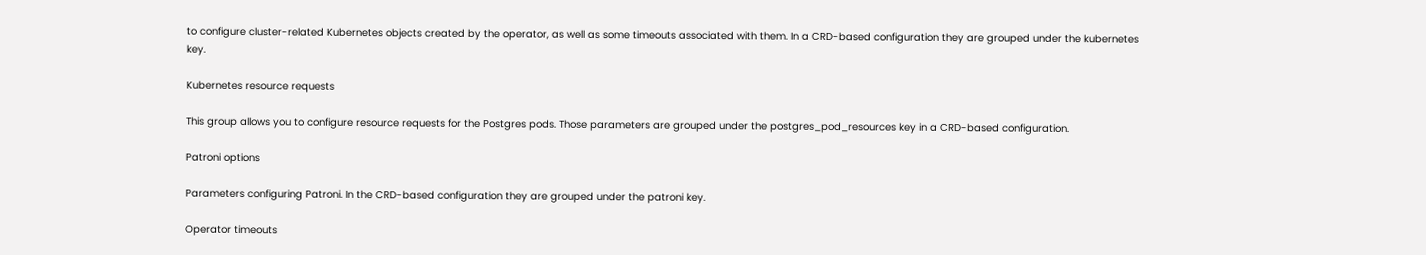to configure cluster-related Kubernetes objects created by the operator, as well as some timeouts associated with them. In a CRD-based configuration they are grouped under the kubernetes key.

Kubernetes resource requests

This group allows you to configure resource requests for the Postgres pods. Those parameters are grouped under the postgres_pod_resources key in a CRD-based configuration.

Patroni options

Parameters configuring Patroni. In the CRD-based configuration they are grouped under the patroni key.

Operator timeouts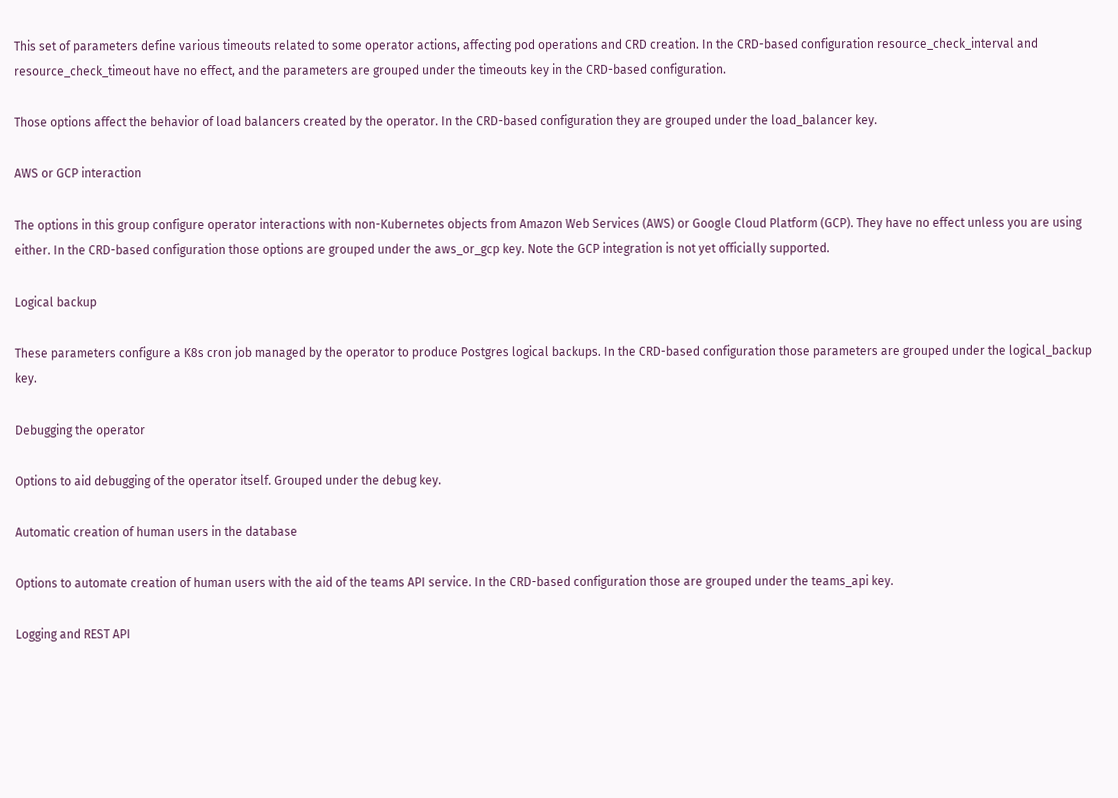This set of parameters define various timeouts related to some operator actions, affecting pod operations and CRD creation. In the CRD-based configuration resource_check_interval and resource_check_timeout have no effect, and the parameters are grouped under the timeouts key in the CRD-based configuration.

Those options affect the behavior of load balancers created by the operator. In the CRD-based configuration they are grouped under the load_balancer key.

AWS or GCP interaction

The options in this group configure operator interactions with non-Kubernetes objects from Amazon Web Services (AWS) or Google Cloud Platform (GCP). They have no effect unless you are using either. In the CRD-based configuration those options are grouped under the aws_or_gcp key. Note the GCP integration is not yet officially supported.

Logical backup

These parameters configure a K8s cron job managed by the operator to produce Postgres logical backups. In the CRD-based configuration those parameters are grouped under the logical_backup key.

Debugging the operator

Options to aid debugging of the operator itself. Grouped under the debug key.

Automatic creation of human users in the database

Options to automate creation of human users with the aid of the teams API service. In the CRD-based configuration those are grouped under the teams_api key.

Logging and REST API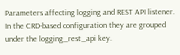Parameters affecting logging and REST API listener. In the CRD-based configuration they are grouped under the logging_rest_api key.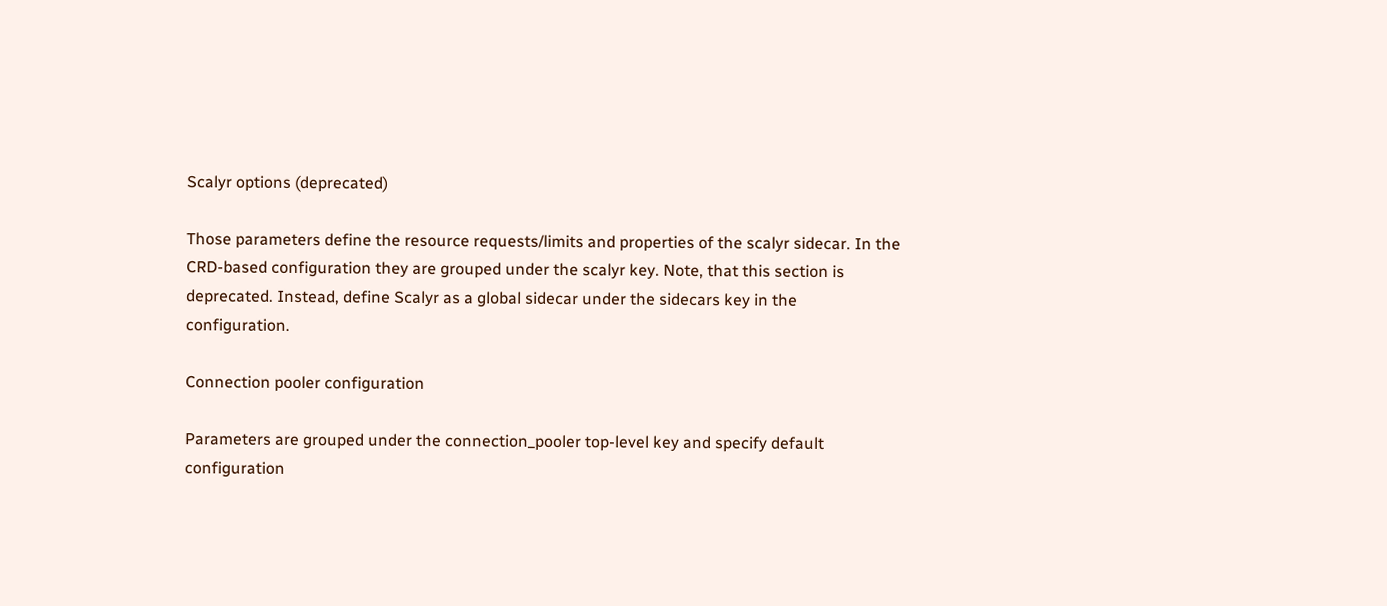Scalyr options (deprecated)

Those parameters define the resource requests/limits and properties of the scalyr sidecar. In the CRD-based configuration they are grouped under the scalyr key. Note, that this section is deprecated. Instead, define Scalyr as a global sidecar under the sidecars key in the configuration.

Connection pooler configuration

Parameters are grouped under the connection_pooler top-level key and specify default configuration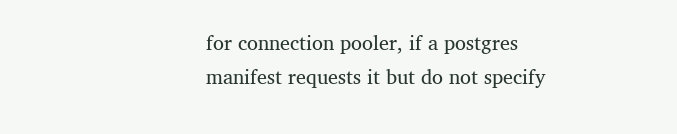for connection pooler, if a postgres manifest requests it but do not specify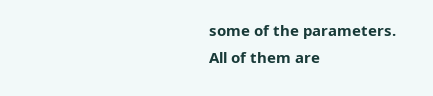some of the parameters. All of them are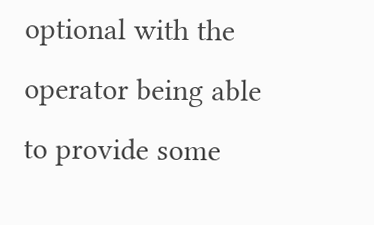optional with the operator being able to provide some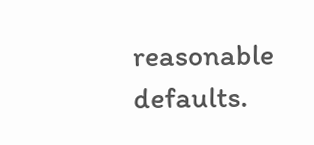reasonable defaults.